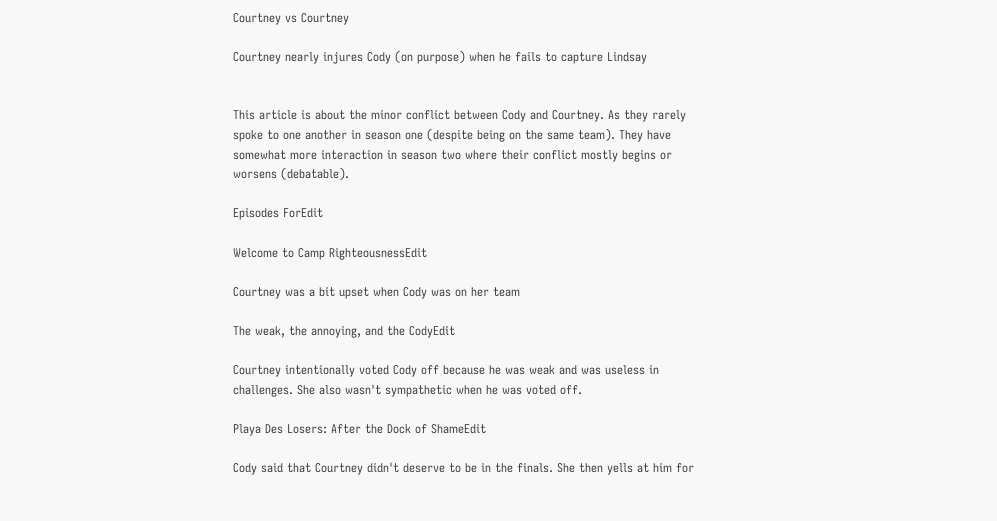Courtney vs Courtney

Courtney nearly injures Cody (on purpose) when he fails to capture Lindsay


This article is about the minor conflict between Cody and Courtney. As they rarely spoke to one another in season one (despite being on the same team). They have somewhat more interaction in season two where their conflict mostly begins or worsens (debatable).

Episodes ForEdit

Welcome to Camp RighteousnessEdit

Courtney was a bit upset when Cody was on her team

The weak, the annoying, and the CodyEdit

Courtney intentionally voted Cody off because he was weak and was useless in challenges. She also wasn't sympathetic when he was voted off.

Playa Des Losers: After the Dock of ShameEdit

Cody said that Courtney didn't deserve to be in the finals. She then yells at him for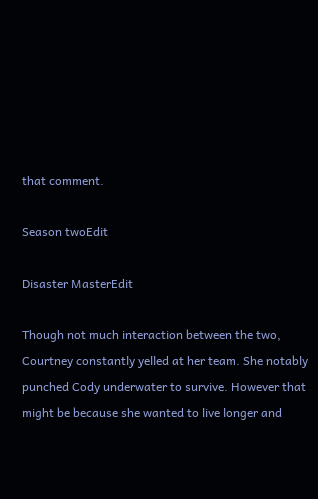that comment.

Season twoEdit

Disaster MasterEdit

Though not much interaction between the two, Courtney constantly yelled at her team. She notably punched Cody underwater to survive. However that might be because she wanted to live longer and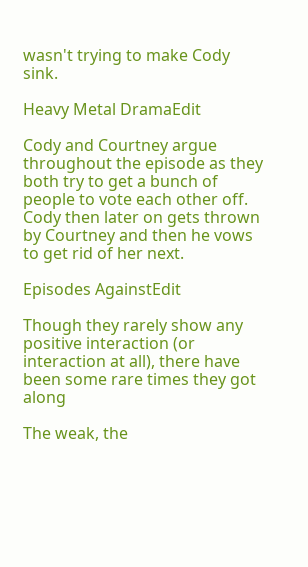wasn't trying to make Cody sink.

Heavy Metal DramaEdit

Cody and Courtney argue throughout the episode as they both try to get a bunch of people to vote each other off. Cody then later on gets thrown by Courtney and then he vows to get rid of her next.

Episodes AgainstEdit

Though they rarely show any positive interaction (or interaction at all), there have been some rare times they got along

The weak, the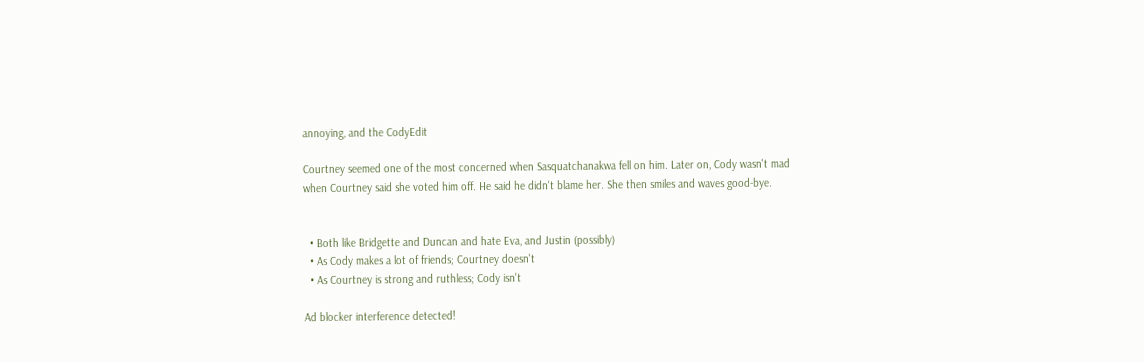annoying, and the CodyEdit

Courtney seemed one of the most concerned when Sasquatchanakwa fell on him. Later on, Cody wasn't mad when Courtney said she voted him off. He said he didn't blame her. She then smiles and waves good-bye.


  • Both like Bridgette and Duncan and hate Eva, and Justin (possibly)
  • As Cody makes a lot of friends; Courtney doesn't
  • As Courtney is strong and ruthless; Cody isn't

Ad blocker interference detected!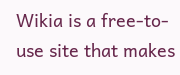Wikia is a free-to-use site that makes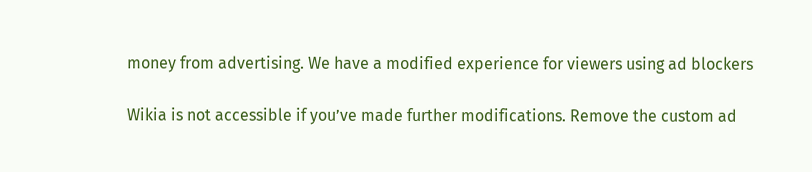money from advertising. We have a modified experience for viewers using ad blockers

Wikia is not accessible if you’ve made further modifications. Remove the custom ad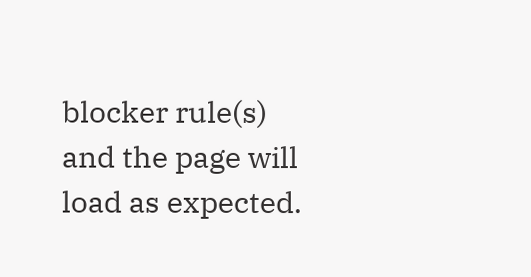blocker rule(s) and the page will load as expected.